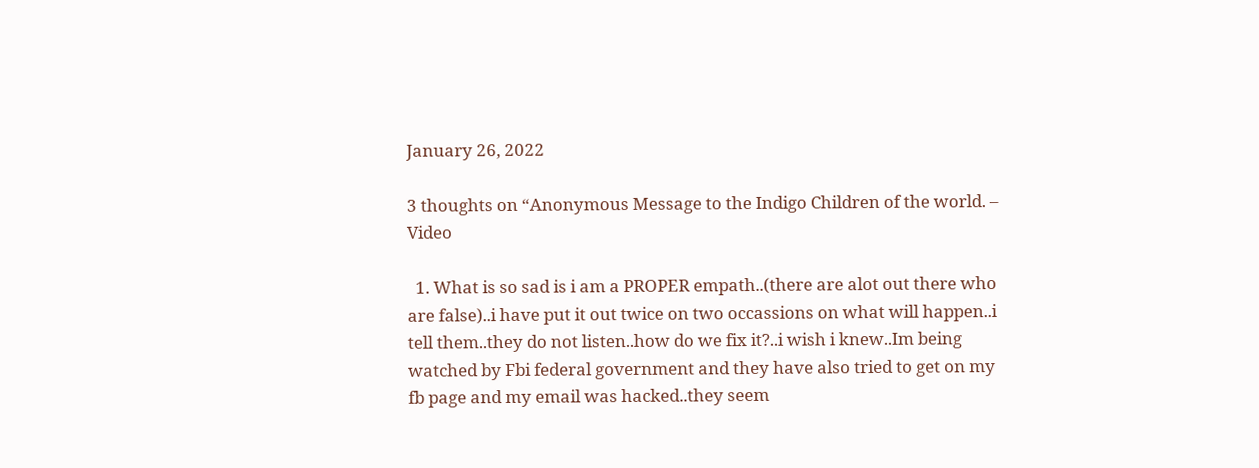January 26, 2022

3 thoughts on “Anonymous Message to the Indigo Children of the world. – Video

  1. What is so sad is i am a PROPER empath..(there are alot out there who are false)..i have put it out twice on two occassions on what will happen..i tell them..they do not listen..how do we fix it?..i wish i knew..Im being watched by Fbi federal government and they have also tried to get on my fb page and my email was hacked..they seem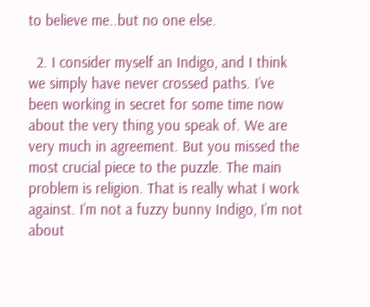to believe me..but no one else.

  2. I consider myself an Indigo, and I think we simply have never crossed paths. I’ve been working in secret for some time now about the very thing you speak of. We are very much in agreement. But you missed the most crucial piece to the puzzle. The main problem is religion. That is really what I work against. I’m not a fuzzy bunny Indigo, I’m not about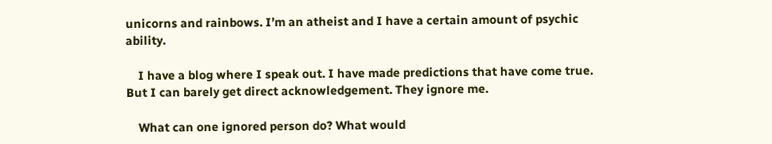unicorns and rainbows. I’m an atheist and I have a certain amount of psychic ability.

    I have a blog where I speak out. I have made predictions that have come true. But I can barely get direct acknowledgement. They ignore me.

    What can one ignored person do? What would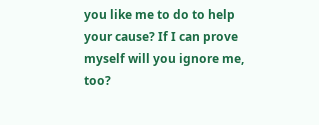you like me to do to help your cause? If I can prove myself will you ignore me, too?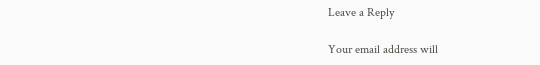Leave a Reply

Your email address will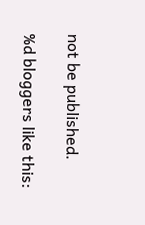not be published.

%d bloggers like this: